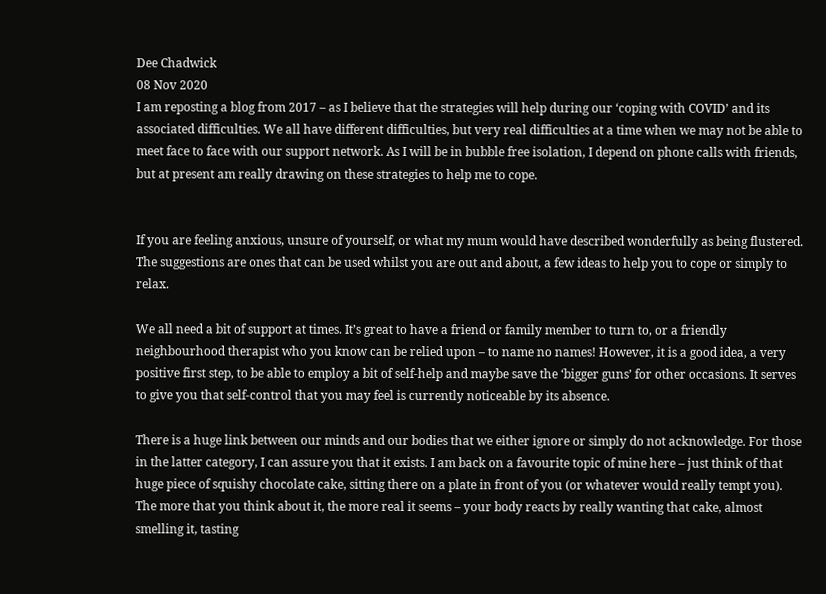Dee Chadwick
08 Nov 2020
I am reposting a blog from 2017 – as I believe that the strategies will help during our ‘coping with COVID’ and its associated difficulties. We all have different difficulties, but very real difficulties at a time when we may not be able to meet face to face with our support network. As I will be in bubble free isolation, I depend on phone calls with friends, but at present am really drawing on these strategies to help me to cope.


If you are feeling anxious, unsure of yourself, or what my mum would have described wonderfully as being flustered. The suggestions are ones that can be used whilst you are out and about, a few ideas to help you to cope or simply to relax.

We all need a bit of support at times. It’s great to have a friend or family member to turn to, or a friendly neighbourhood therapist who you know can be relied upon – to name no names! However, it is a good idea, a very positive first step, to be able to employ a bit of self-help and maybe save the ‘bigger guns’ for other occasions. It serves to give you that self-control that you may feel is currently noticeable by its absence.

There is a huge link between our minds and our bodies that we either ignore or simply do not acknowledge. For those in the latter category, I can assure you that it exists. I am back on a favourite topic of mine here – just think of that huge piece of squishy chocolate cake, sitting there on a plate in front of you (or whatever would really tempt you). The more that you think about it, the more real it seems – your body reacts by really wanting that cake, almost smelling it, tasting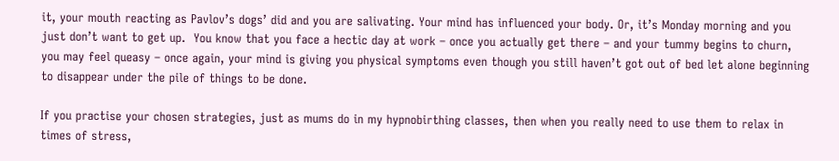it, your mouth reacting as Pavlov’s dogs’ did and you are salivating. Your mind has influenced your body. Or, it’s Monday morning and you just don’t want to get up.  You know that you face a hectic day at work – once you actually get there – and your tummy begins to churn, you may feel queasy – once again, your mind is giving you physical symptoms even though you still haven’t got out of bed let alone beginning to disappear under the pile of things to be done.

If you practise your chosen strategies, just as mums do in my hypnobirthing classes, then when you really need to use them to relax in times of stress,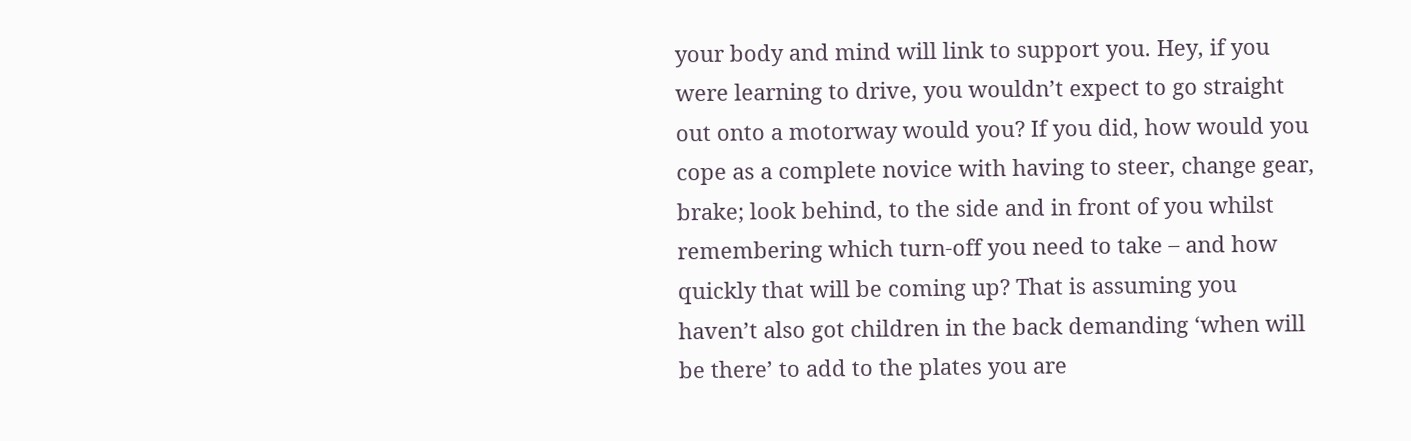your body and mind will link to support you. Hey, if you were learning to drive, you wouldn’t expect to go straight out onto a motorway would you? If you did, how would you cope as a complete novice with having to steer, change gear, brake; look behind, to the side and in front of you whilst remembering which turn-off you need to take – and how quickly that will be coming up? That is assuming you haven’t also got children in the back demanding ‘when will be there’ to add to the plates you are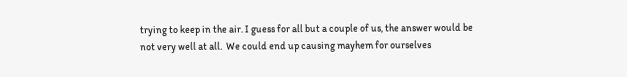trying to keep in the air. I guess for all but a couple of us, the answer would be not very well at all.  We could end up causing mayhem for ourselves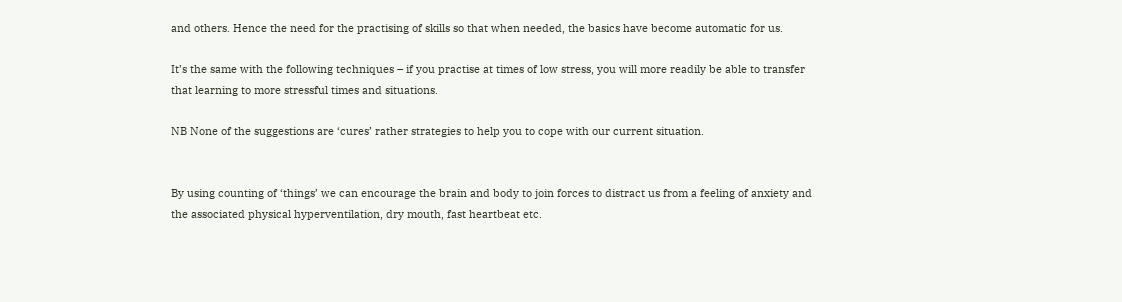and others. Hence the need for the practising of skills so that when needed, the basics have become automatic for us.

It’s the same with the following techniques – if you practise at times of low stress, you will more readily be able to transfer that learning to more stressful times and situations.

NB None of the suggestions are ‘cures’ rather strategies to help you to cope with our current situation.


By using counting of ‘things’ we can encourage the brain and body to join forces to distract us from a feeling of anxiety and the associated physical hyperventilation, dry mouth, fast heartbeat etc.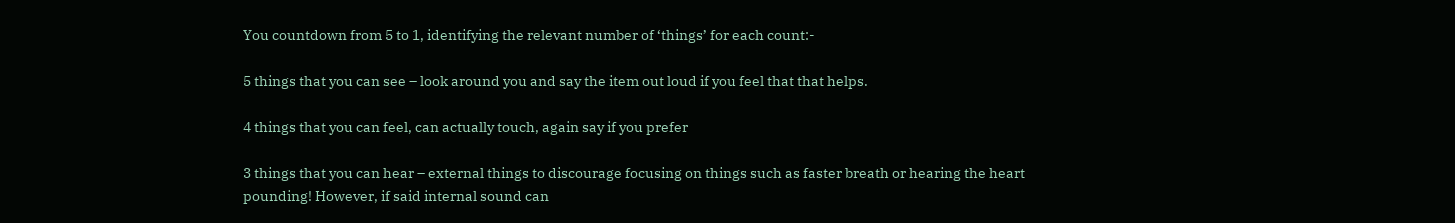You countdown from 5 to 1, identifying the relevant number of ‘things’ for each count:-

5 things that you can see – look around you and say the item out loud if you feel that that helps.

4 things that you can feel, can actually touch, again say if you prefer

3 things that you can hear – external things to discourage focusing on things such as faster breath or hearing the heart pounding! However, if said internal sound can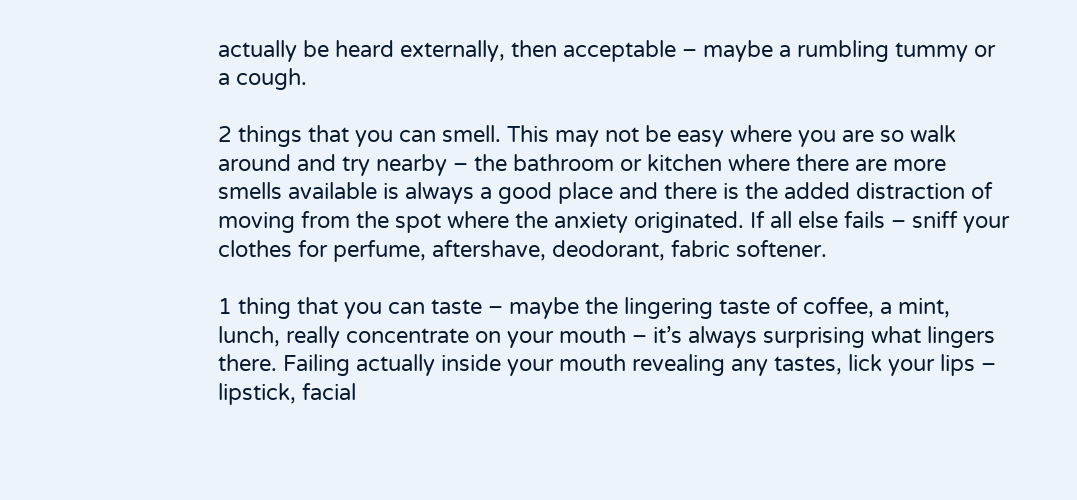actually be heard externally, then acceptable – maybe a rumbling tummy or a cough.

2 things that you can smell. This may not be easy where you are so walk around and try nearby – the bathroom or kitchen where there are more smells available is always a good place and there is the added distraction of moving from the spot where the anxiety originated. If all else fails – sniff your clothes for perfume, aftershave, deodorant, fabric softener.

1 thing that you can taste – maybe the lingering taste of coffee, a mint, lunch, really concentrate on your mouth – it’s always surprising what lingers there. Failing actually inside your mouth revealing any tastes, lick your lips – lipstick, facial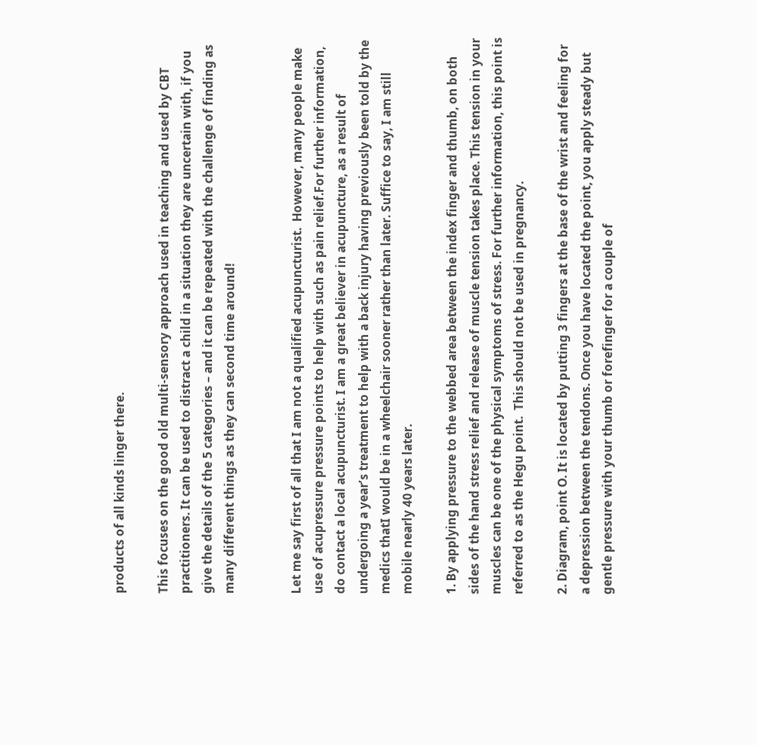products of all kinds linger there.

This focuses on the good old multi-sensory approach used in teaching and used by CBT practitioners. It can be used to distract a child in a situation they are uncertain with, if you give the details of the 5 categories – and it can be repeated with the challenge of finding as many different things as they can second time around!


Let me say first of all that I am not a qualified acupuncturist.  However, many people make use of acupressure pressure points to help with such as pain relief.For further information, do contact a local acupuncturist. I am a great believer in acupuncture, as a result of undergoing a year’s treatment to help with a back injury having previously been told by the medics thatI would be in a wheelchair sooner rather than later. Suffice to say, I am still mobile nearly 40 years later.

1. By applying pressure to the webbed area between the index finger and thumb, on both sides of the hand stress relief and release of muscle tension takes place. This tension in your muscles can be one of the physical symptoms of stress. For further information, this point is referred to as the Hegu point.  This should not be used in pregnancy.

2. Diagram, point O. It is located by putting 3 fingers at the base of the wrist and feeling for a depression between the tendons. Once you have located the point, you apply steady but gentle pressure with your thumb or forefinger for a couple of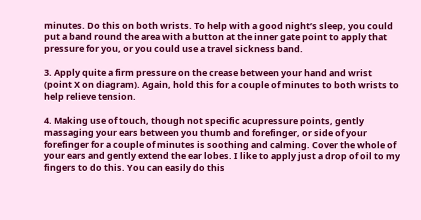minutes. Do this on both wrists. To help with a good night’s sleep, you could put a band round the area with a button at the inner gate point to apply that pressure for you, or you could use a travel sickness band.

3. Apply quite a firm pressure on the crease between your hand and wrist (point X on diagram). Again, hold this for a couple of minutes to both wrists to help relieve tension.

4. Making use of touch, though not specific acupressure points, gently massaging your ears between you thumb and forefinger, or side of your forefinger for a couple of minutes is soothing and calming. Cover the whole of your ears and gently extend the ear lobes. I like to apply just a drop of oil to my fingers to do this. You can easily do this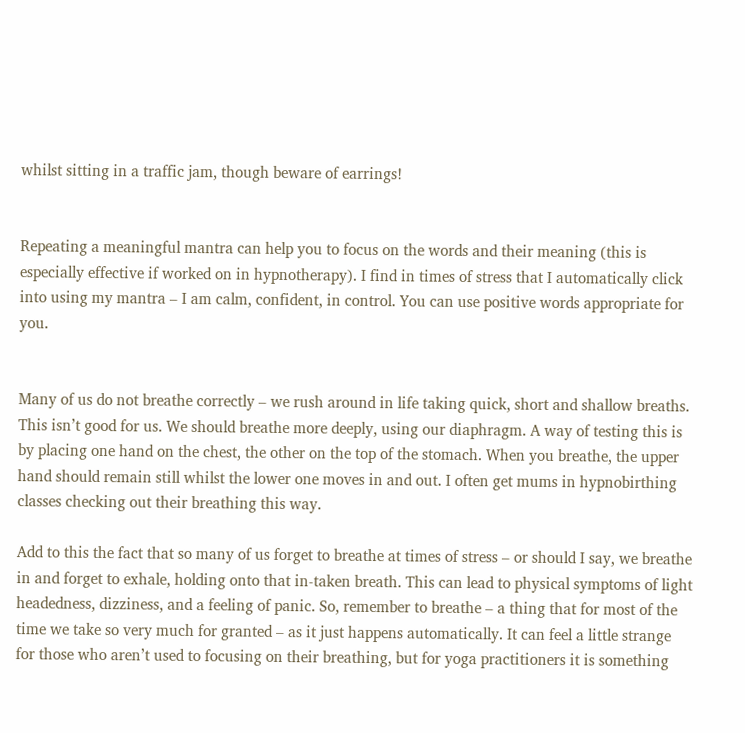whilst sitting in a traffic jam, though beware of earrings!


Repeating a meaningful mantra can help you to focus on the words and their meaning (this is especially effective if worked on in hypnotherapy). I find in times of stress that I automatically click into using my mantra – I am calm, confident, in control. You can use positive words appropriate for you.


Many of us do not breathe correctly – we rush around in life taking quick, short and shallow breaths. This isn’t good for us. We should breathe more deeply, using our diaphragm. A way of testing this is by placing one hand on the chest, the other on the top of the stomach. When you breathe, the upper hand should remain still whilst the lower one moves in and out. I often get mums in hypnobirthing classes checking out their breathing this way.

Add to this the fact that so many of us forget to breathe at times of stress – or should I say, we breathe in and forget to exhale, holding onto that in-taken breath. This can lead to physical symptoms of light headedness, dizziness, and a feeling of panic. So, remember to breathe – a thing that for most of the time we take so very much for granted – as it just happens automatically. It can feel a little strange for those who aren’t used to focusing on their breathing, but for yoga practitioners it is something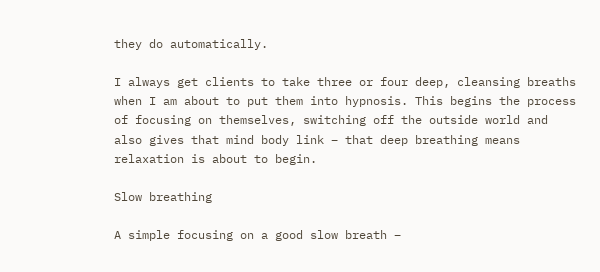they do automatically.

I always get clients to take three or four deep, cleansing breaths when I am about to put them into hypnosis. This begins the process of focusing on themselves, switching off the outside world and also gives that mind body link – that deep breathing means relaxation is about to begin.

Slow breathing

A simple focusing on a good slow breath –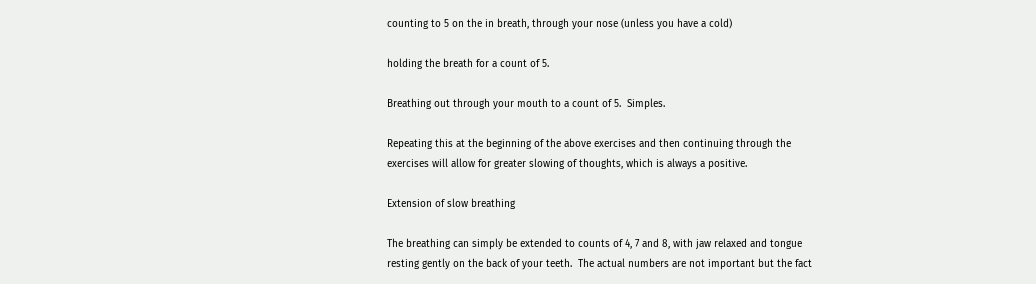counting to 5 on the in breath, through your nose (unless you have a cold)

holding the breath for a count of 5.

Breathing out through your mouth to a count of 5.  Simples.

Repeating this at the beginning of the above exercises and then continuing through the exercises will allow for greater slowing of thoughts, which is always a positive.

Extension of slow breathing

The breathing can simply be extended to counts of 4, 7 and 8, with jaw relaxed and tongue resting gently on the back of your teeth.  The actual numbers are not important but the fact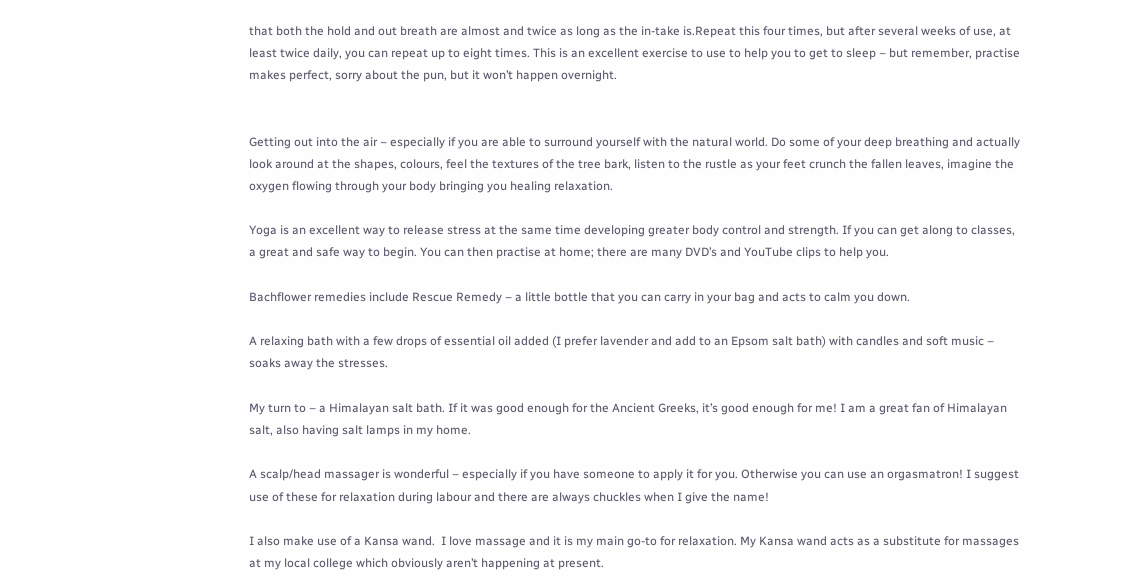that both the hold and out breath are almost and twice as long as the in-take is.Repeat this four times, but after several weeks of use, at least twice daily, you can repeat up to eight times. This is an excellent exercise to use to help you to get to sleep – but remember, practise makes perfect, sorry about the pun, but it won’t happen overnight.


Getting out into the air – especially if you are able to surround yourself with the natural world. Do some of your deep breathing and actually look around at the shapes, colours, feel the textures of the tree bark, listen to the rustle as your feet crunch the fallen leaves, imagine the oxygen flowing through your body bringing you healing relaxation.

Yoga is an excellent way to release stress at the same time developing greater body control and strength. If you can get along to classes, a great and safe way to begin. You can then practise at home; there are many DVD’s and YouTube clips to help you.

Bachflower remedies include Rescue Remedy – a little bottle that you can carry in your bag and acts to calm you down.

A relaxing bath with a few drops of essential oil added (I prefer lavender and add to an Epsom salt bath) with candles and soft music – soaks away the stresses.

My turn to – a Himalayan salt bath. If it was good enough for the Ancient Greeks, it’s good enough for me! I am a great fan of Himalayan salt, also having salt lamps in my home.

A scalp/head massager is wonderful – especially if you have someone to apply it for you. Otherwise you can use an orgasmatron! I suggest use of these for relaxation during labour and there are always chuckles when I give the name!

I also make use of a Kansa wand.  I love massage and it is my main go-to for relaxation. My Kansa wand acts as a substitute for massages at my local college which obviously aren’t happening at present.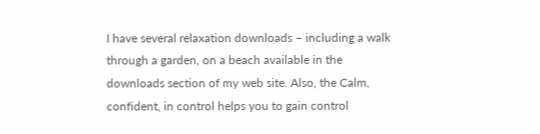I have several relaxation downloads – including a walk through a garden, on a beach available in the downloads section of my web site. Also, the Calm, confident, in control helps you to gain control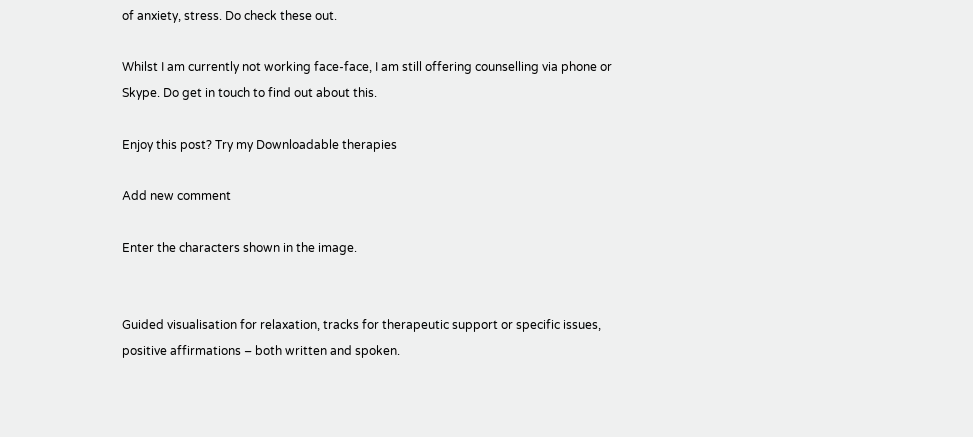of anxiety, stress. Do check these out.

Whilst I am currently not working face-face, I am still offering counselling via phone or Skype. Do get in touch to find out about this.

Enjoy this post? Try my Downloadable therapies

Add new comment

Enter the characters shown in the image.


Guided visualisation for relaxation, tracks for therapeutic support or specific issues, positive affirmations – both written and spoken.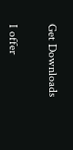Get Downloads


I offer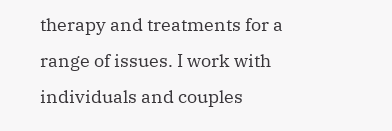therapy and treatments for a range of issues. I work with individuals and couples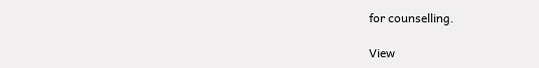for counselling.

View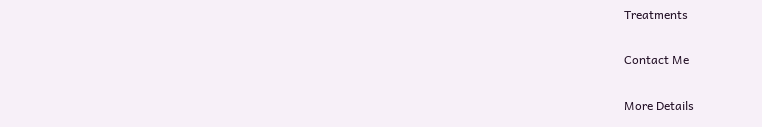Treatments

Contact Me

More Details